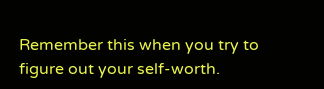Remember this when you try to figure out your self-worth.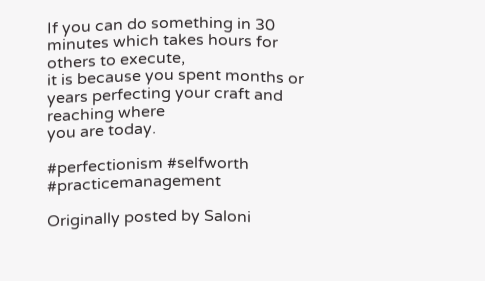If you can do something in 30 minutes which takes hours for others to execute,
it is because you spent months or years perfecting your craft and reaching where
you are today.

#perfectionism #selfworth #practicemanagement

Originally posted by Saloni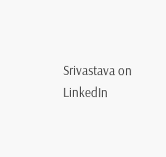Srivastava on LinkedIn